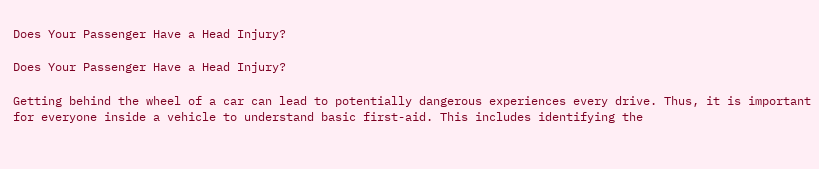Does Your Passenger Have a Head Injury?

Does Your Passenger Have a Head Injury?

Getting behind the wheel of a car can lead to potentially dangerous experiences every drive. Thus, it is important for everyone inside a vehicle to understand basic first-aid. This includes identifying the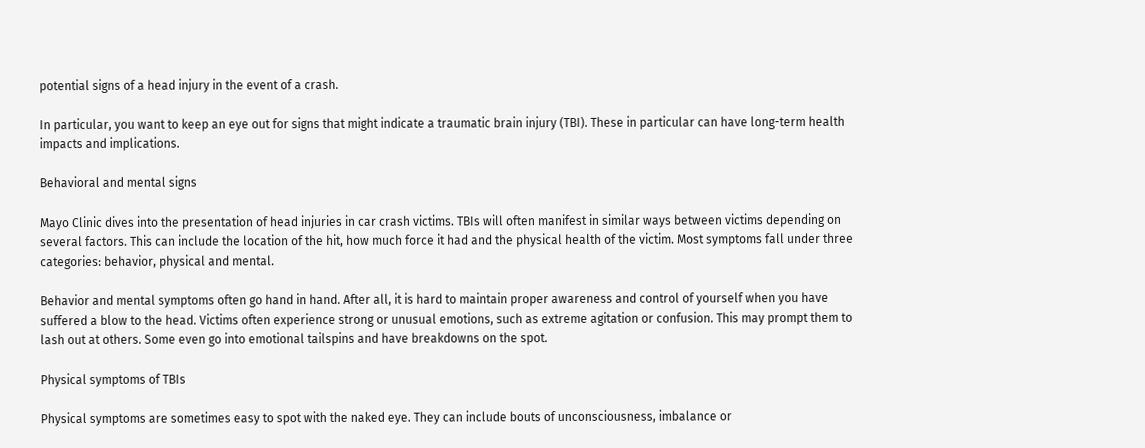potential signs of a head injury in the event of a crash.

In particular, you want to keep an eye out for signs that might indicate a traumatic brain injury (TBI). These in particular can have long-term health impacts and implications.

Behavioral and mental signs

Mayo Clinic dives into the presentation of head injuries in car crash victims. TBIs will often manifest in similar ways between victims depending on several factors. This can include the location of the hit, how much force it had and the physical health of the victim. Most symptoms fall under three categories: behavior, physical and mental.

Behavior and mental symptoms often go hand in hand. After all, it is hard to maintain proper awareness and control of yourself when you have suffered a blow to the head. Victims often experience strong or unusual emotions, such as extreme agitation or confusion. This may prompt them to lash out at others. Some even go into emotional tailspins and have breakdowns on the spot.

Physical symptoms of TBIs

Physical symptoms are sometimes easy to spot with the naked eye. They can include bouts of unconsciousness, imbalance or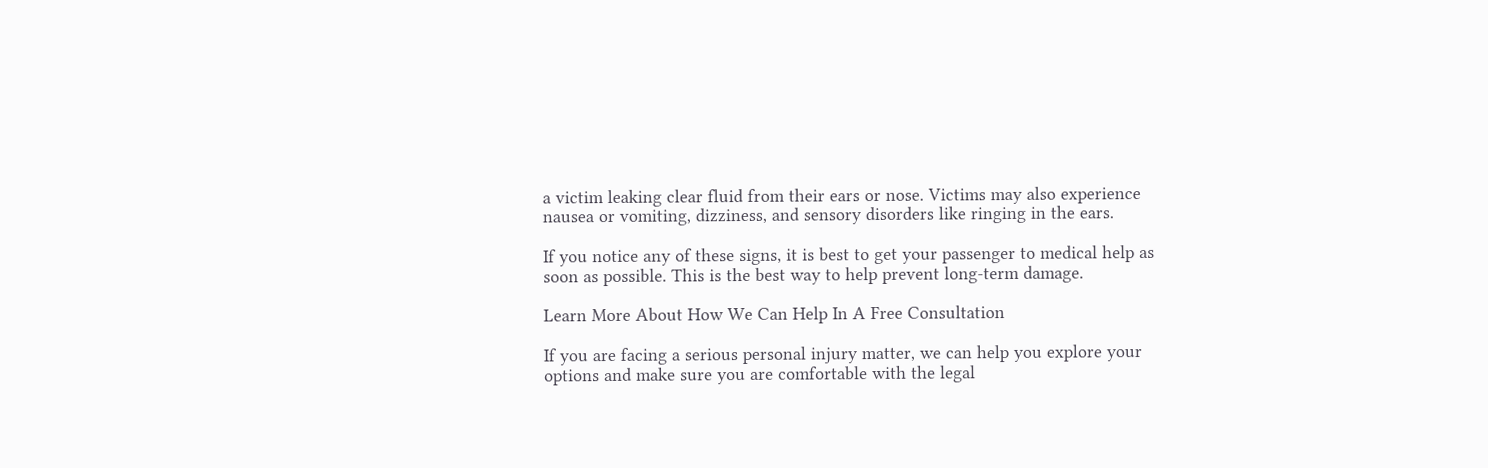a victim leaking clear fluid from their ears or nose. Victims may also experience nausea or vomiting, dizziness, and sensory disorders like ringing in the ears.

If you notice any of these signs, it is best to get your passenger to medical help as soon as possible. This is the best way to help prevent long-term damage.

Learn More About How We Can Help In A Free Consultation

If you are facing a serious personal injury matter, we can help you explore your options and make sure you are comfortable with the legal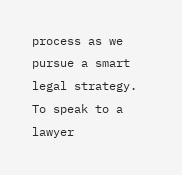process as we pursue a smart legal strategy. To speak to a lawyer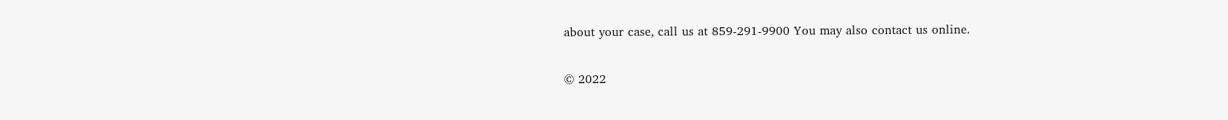about your case, call us at 859-291-9900 You may also contact us online.

© 2022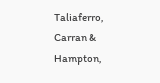Taliaferro, Carran & Hampton,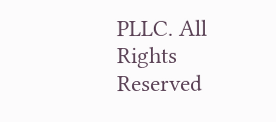PLLC. All Rights Reserved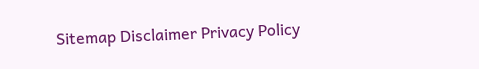Sitemap Disclaimer Privacy Policy